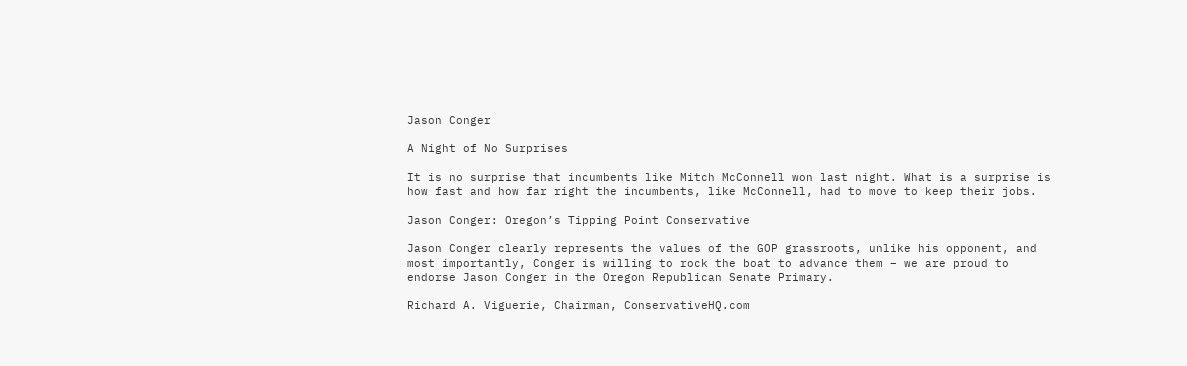Jason Conger

A Night of No Surprises

It is no surprise that incumbents like Mitch McConnell won last night. What is a surprise is how fast and how far right the incumbents, like McConnell, had to move to keep their jobs.

Jason Conger: Oregon’s Tipping Point Conservative

Jason Conger clearly represents the values of the GOP grassroots, unlike his opponent, and most importantly, Conger is willing to rock the boat to advance them – we are proud to endorse Jason Conger in the Oregon Republican Senate Primary.

Richard A. Viguerie, Chairman, ConservativeHQ.com